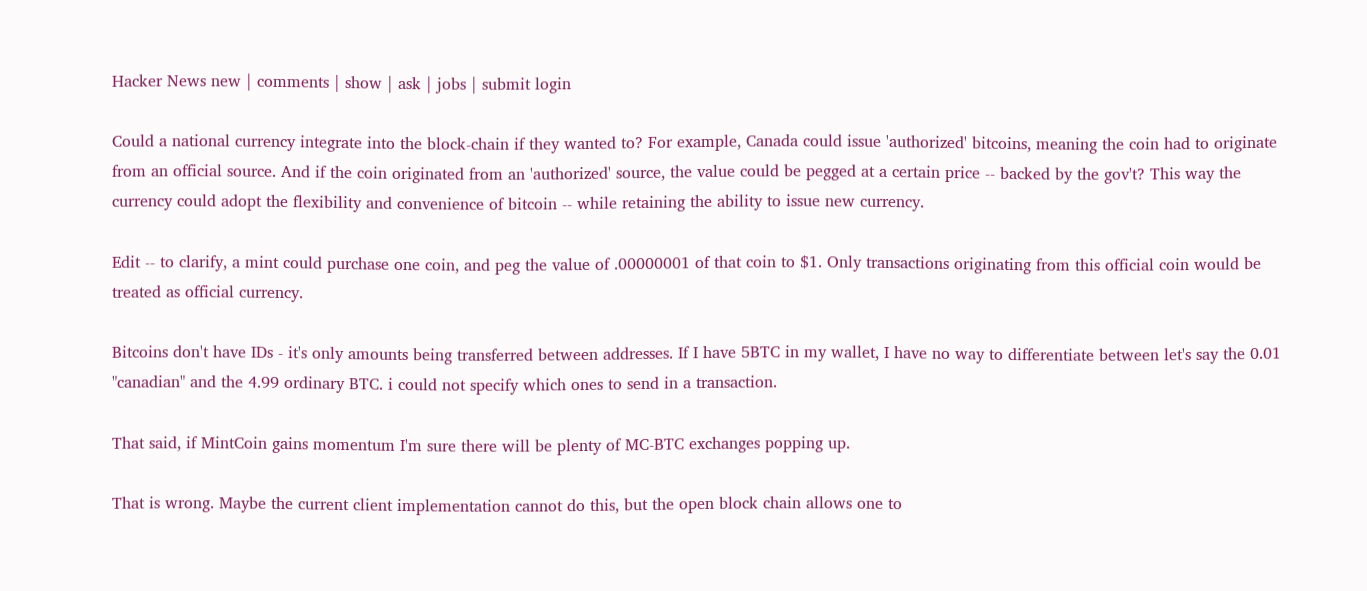Hacker News new | comments | show | ask | jobs | submit login

Could a national currency integrate into the block-chain if they wanted to? For example, Canada could issue 'authorized' bitcoins, meaning the coin had to originate from an official source. And if the coin originated from an 'authorized' source, the value could be pegged at a certain price -- backed by the gov't? This way the currency could adopt the flexibility and convenience of bitcoin -- while retaining the ability to issue new currency.

Edit -- to clarify, a mint could purchase one coin, and peg the value of .00000001 of that coin to $1. Only transactions originating from this official coin would be treated as official currency.

Bitcoins don't have IDs - it's only amounts being transferred between addresses. If I have 5BTC in my wallet, I have no way to differentiate between let's say the 0.01 "canadian" and the 4.99 ordinary BTC. i could not specify which ones to send in a transaction.

That said, if MintCoin gains momentum I'm sure there will be plenty of MC-BTC exchanges popping up.

That is wrong. Maybe the current client implementation cannot do this, but the open block chain allows one to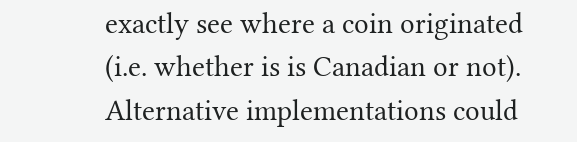exactly see where a coin originated (i.e. whether is is Canadian or not). Alternative implementations could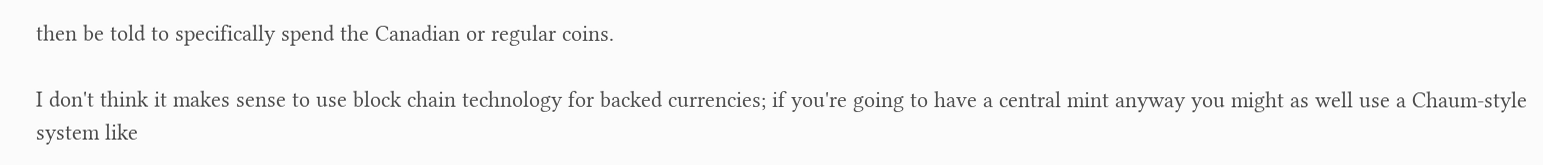then be told to specifically spend the Canadian or regular coins.

I don't think it makes sense to use block chain technology for backed currencies; if you're going to have a central mint anyway you might as well use a Chaum-style system like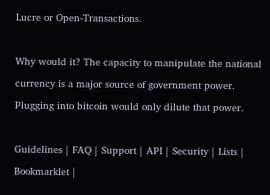Lucre or Open-Transactions.

Why would it? The capacity to manipulate the national currency is a major source of government power. Plugging into bitcoin would only dilute that power.

Guidelines | FAQ | Support | API | Security | Lists | Bookmarklet |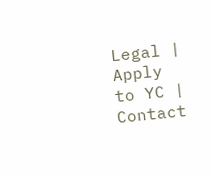Legal | Apply to YC | Contact